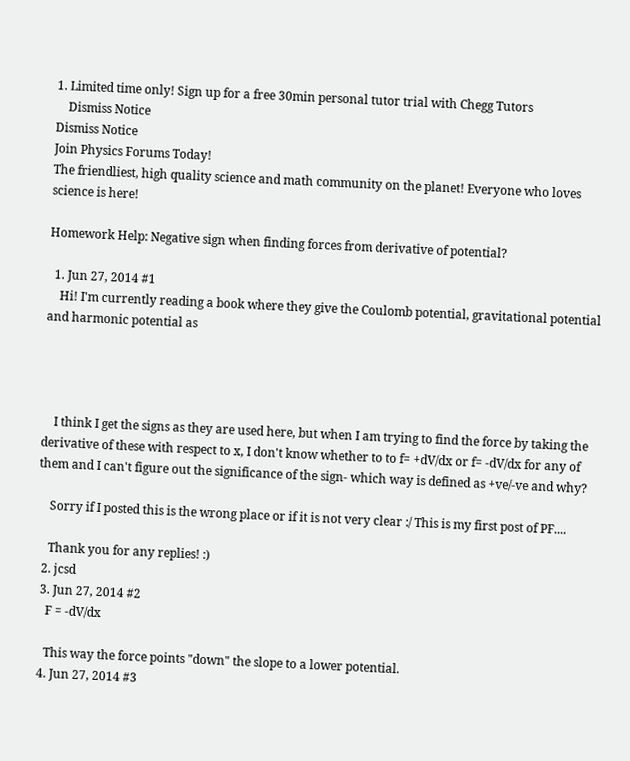1. Limited time only! Sign up for a free 30min personal tutor trial with Chegg Tutors
    Dismiss Notice
Dismiss Notice
Join Physics Forums Today!
The friendliest, high quality science and math community on the planet! Everyone who loves science is here!

Homework Help: Negative sign when finding forces from derivative of potential?

  1. Jun 27, 2014 #1
    Hi! I'm currently reading a book where they give the Coulomb potential, gravitational potential and harmonic potential as




    I think I get the signs as they are used here, but when I am trying to find the force by taking the derivative of these with respect to x, I don't know whether to to f= +dV/dx or f= -dV/dx for any of them and I can't figure out the significance of the sign- which way is defined as +ve/-ve and why?

    Sorry if I posted this is the wrong place or if it is not very clear :/ This is my first post of PF....

    Thank you for any replies! :)
  2. jcsd
  3. Jun 27, 2014 #2
    F = -dV/dx

    This way the force points "down" the slope to a lower potential.
  4. Jun 27, 2014 #3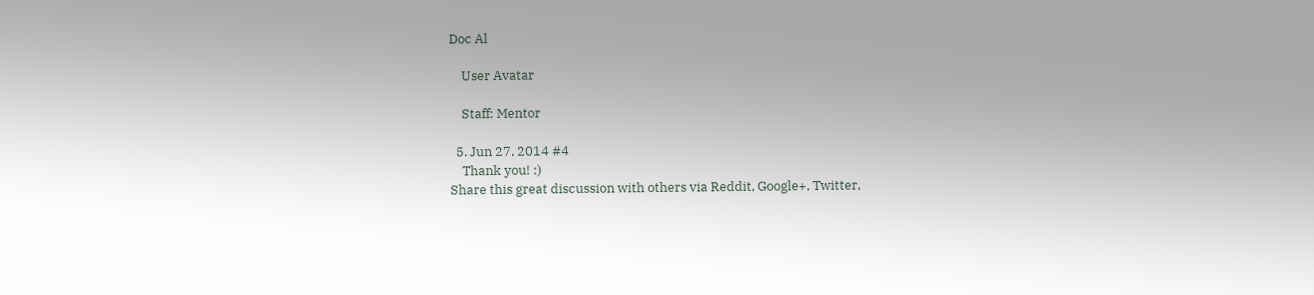Doc Al

    User Avatar

    Staff: Mentor

  5. Jun 27, 2014 #4
    Thank you! :)
Share this great discussion with others via Reddit, Google+, Twitter,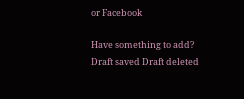or Facebook

Have something to add?
Draft saved Draft deleted